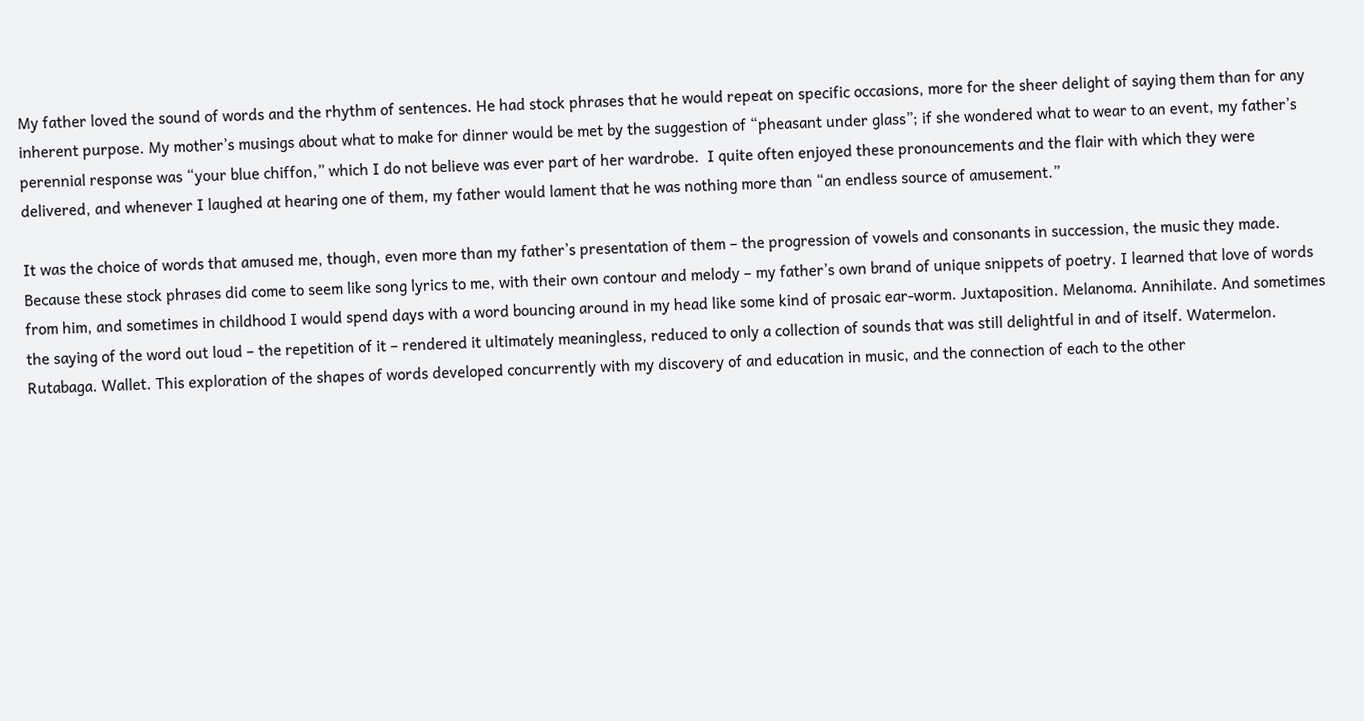My father loved the sound of words and the rhythm of sentences. He had stock phrases that he would repeat on specific occasions, more for the sheer delight of saying them than for any inherent purpose. My mother’s musings about what to make for dinner would be met by the suggestion of “pheasant under glass”; if she wondered what to wear to an event, my father’s perennial response was “your blue chiffon,” which I do not believe was ever part of her wardrobe.  I quite often enjoyed these pronouncements and the flair with which they were delivered, and whenever I laughed at hearing one of them, my father would lament that he was nothing more than “an endless source of amusement.”

It was the choice of words that amused me, though, even more than my father’s presentation of them – the progression of vowels and consonants in succession, the music they made. Because these stock phrases did come to seem like song lyrics to me, with their own contour and melody – my father’s own brand of unique snippets of poetry. I learned that love of words from him, and sometimes in childhood I would spend days with a word bouncing around in my head like some kind of prosaic ear-worm. Juxtaposition. Melanoma. Annihilate. And sometimes the saying of the word out loud – the repetition of it – rendered it ultimately meaningless, reduced to only a collection of sounds that was still delightful in and of itself. Watermelon. Rutabaga. Wallet. This exploration of the shapes of words developed concurrently with my discovery of and education in music, and the connection of each to the other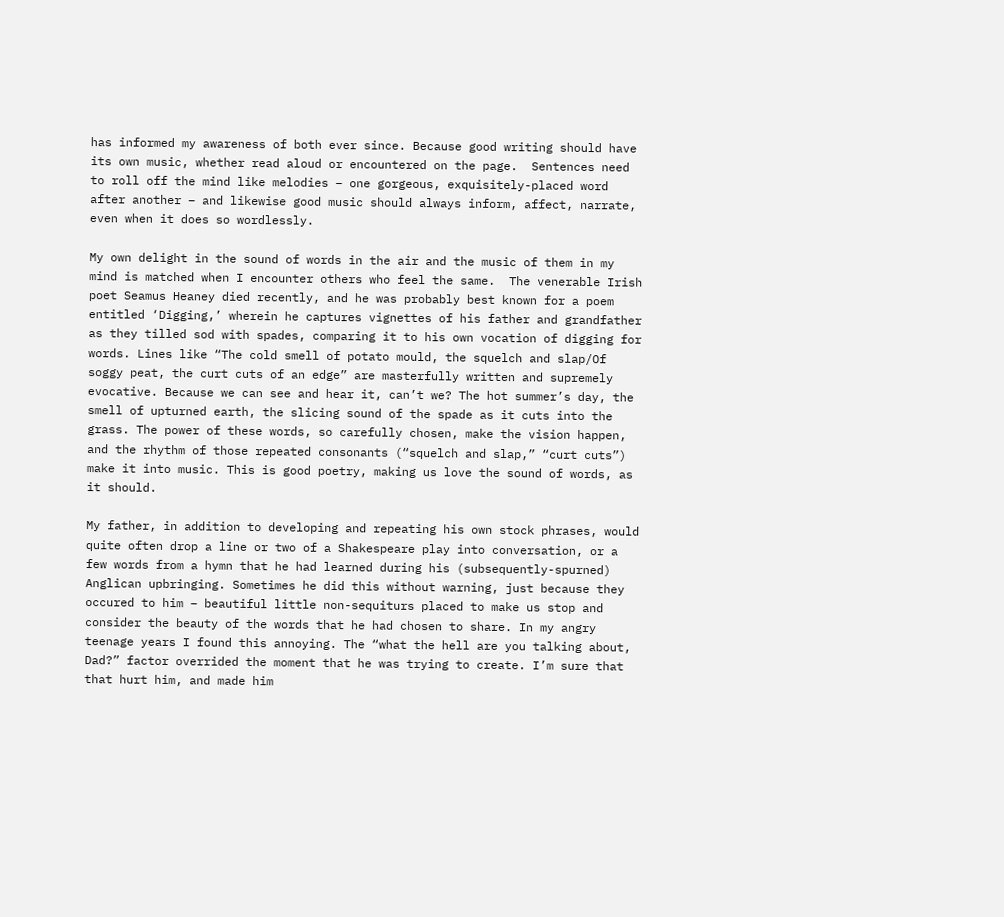has informed my awareness of both ever since. Because good writing should have its own music, whether read aloud or encountered on the page.  Sentences need to roll off the mind like melodies – one gorgeous, exquisitely-placed word after another – and likewise good music should always inform, affect, narrate, even when it does so wordlessly.

My own delight in the sound of words in the air and the music of them in my mind is matched when I encounter others who feel the same.  The venerable Irish poet Seamus Heaney died recently, and he was probably best known for a poem entitled ‘Digging,’ wherein he captures vignettes of his father and grandfather as they tilled sod with spades, comparing it to his own vocation of digging for words. Lines like “The cold smell of potato mould, the squelch and slap/Of soggy peat, the curt cuts of an edge” are masterfully written and supremely evocative. Because we can see and hear it, can’t we? The hot summer’s day, the smell of upturned earth, the slicing sound of the spade as it cuts into the grass. The power of these words, so carefully chosen, make the vision happen, and the rhythm of those repeated consonants (“squelch and slap,” “curt cuts”) make it into music. This is good poetry, making us love the sound of words, as it should.

My father, in addition to developing and repeating his own stock phrases, would quite often drop a line or two of a Shakespeare play into conversation, or a few words from a hymn that he had learned during his (subsequently-spurned) Anglican upbringing. Sometimes he did this without warning, just because they occured to him – beautiful little non-sequiturs placed to make us stop and consider the beauty of the words that he had chosen to share. In my angry teenage years I found this annoying. The “what the hell are you talking about, Dad?” factor overrided the moment that he was trying to create. I’m sure that that hurt him, and made him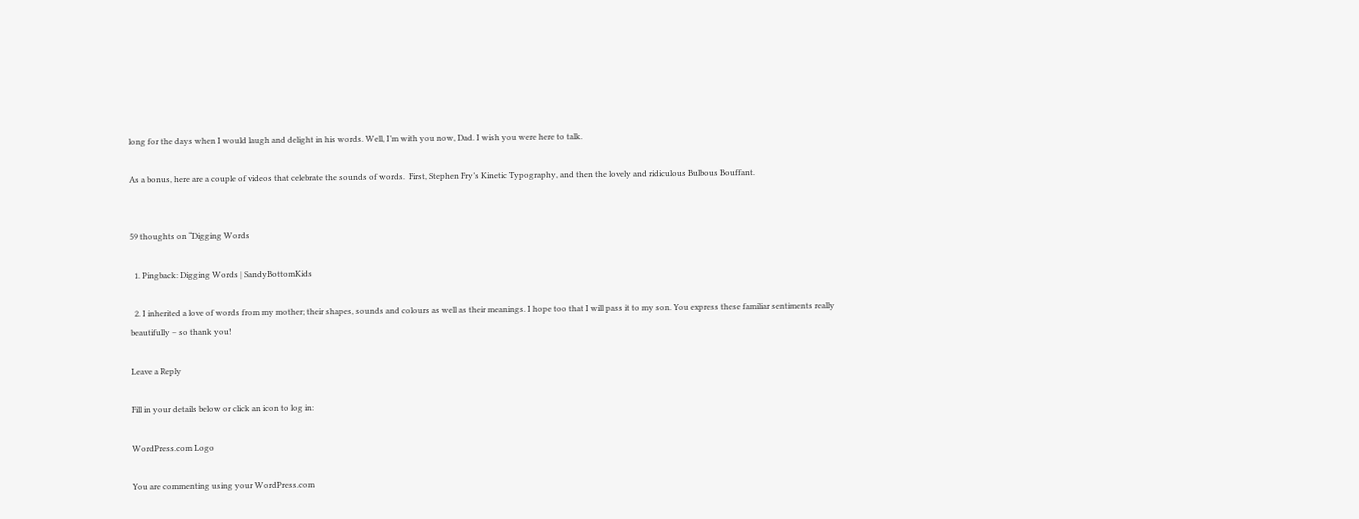long for the days when I would laugh and delight in his words. Well, I’m with you now, Dad. I wish you were here to talk.

As a bonus, here are a couple of videos that celebrate the sounds of words.  First, Stephen Fry’s Kinetic Typography, and then the lovely and ridiculous Bulbous Bouffant.


59 thoughts on “Digging Words

  1. Pingback: Digging Words | SandyBottomKids

  2. I inherited a love of words from my mother; their shapes, sounds and colours as well as their meanings. I hope too that I will pass it to my son. You express these familiar sentiments really beautifully – so thank you!

Leave a Reply

Fill in your details below or click an icon to log in:

WordPress.com Logo

You are commenting using your WordPress.com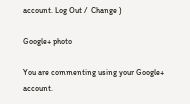account. Log Out /  Change )

Google+ photo

You are commenting using your Google+ account.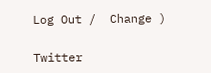Log Out /  Change )

Twitter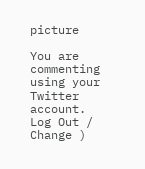picture

You are commenting using your Twitter account. Log Out /  Change )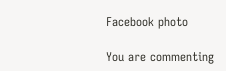Facebook photo

You are commenting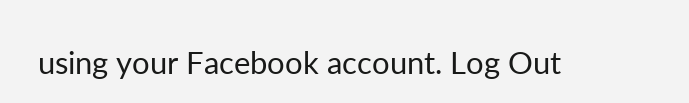using your Facebook account. Log Out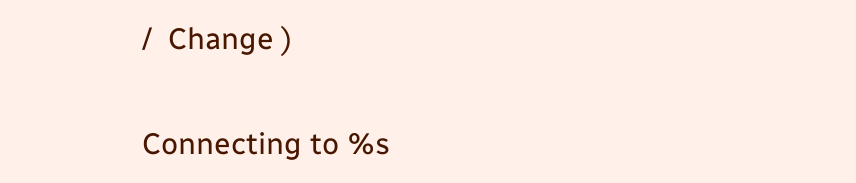/  Change )


Connecting to %s